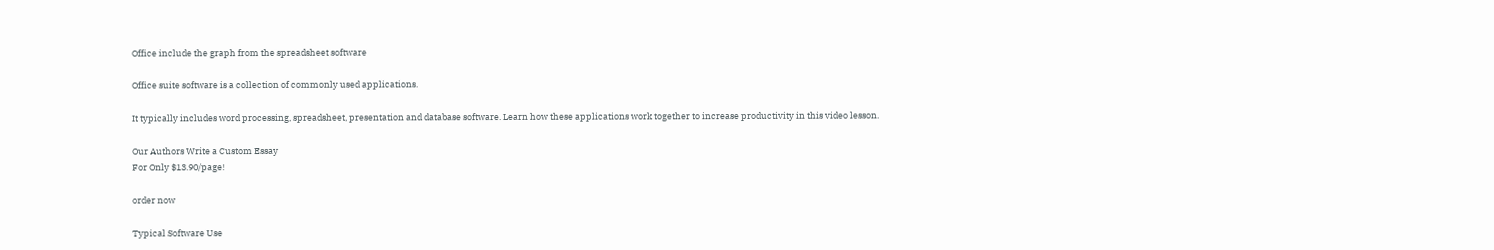Office include the graph from the spreadsheet software

Office suite software is a collection of commonly used applications.

It typically includes word processing, spreadsheet, presentation and database software. Learn how these applications work together to increase productivity in this video lesson.

Our Authors Write a Custom Essay
For Only $13.90/page!

order now

Typical Software Use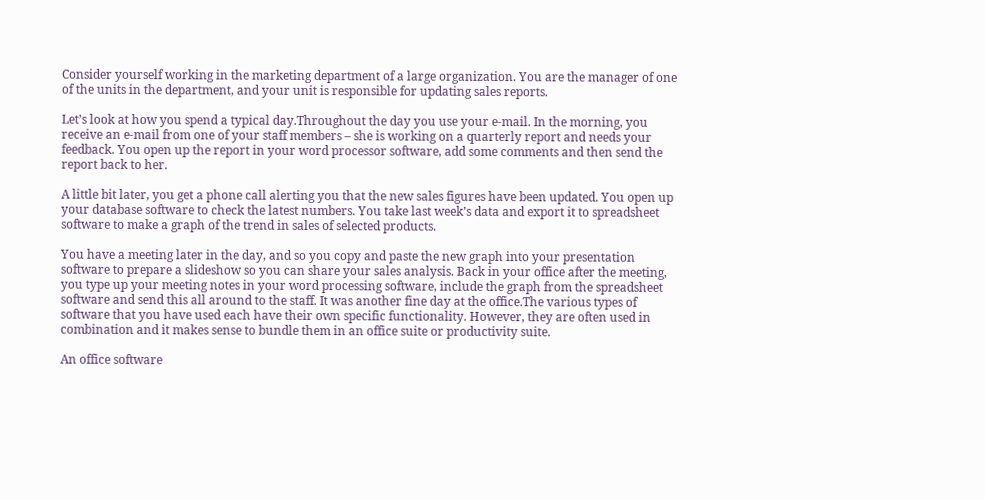Consider yourself working in the marketing department of a large organization. You are the manager of one of the units in the department, and your unit is responsible for updating sales reports.

Let’s look at how you spend a typical day.Throughout the day you use your e-mail. In the morning, you receive an e-mail from one of your staff members – she is working on a quarterly report and needs your feedback. You open up the report in your word processor software, add some comments and then send the report back to her.

A little bit later, you get a phone call alerting you that the new sales figures have been updated. You open up your database software to check the latest numbers. You take last week’s data and export it to spreadsheet software to make a graph of the trend in sales of selected products.

You have a meeting later in the day, and so you copy and paste the new graph into your presentation software to prepare a slideshow so you can share your sales analysis. Back in your office after the meeting, you type up your meeting notes in your word processing software, include the graph from the spreadsheet software and send this all around to the staff. It was another fine day at the office.The various types of software that you have used each have their own specific functionality. However, they are often used in combination and it makes sense to bundle them in an office suite or productivity suite.

An office software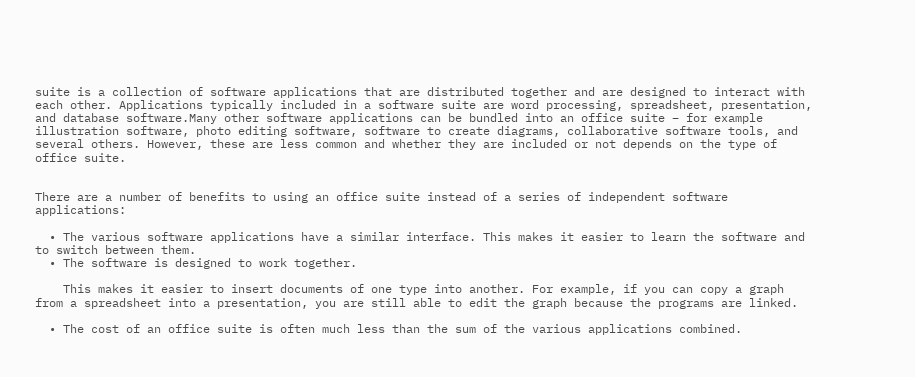suite is a collection of software applications that are distributed together and are designed to interact with each other. Applications typically included in a software suite are word processing, spreadsheet, presentation, and database software.Many other software applications can be bundled into an office suite – for example illustration software, photo editing software, software to create diagrams, collaborative software tools, and several others. However, these are less common and whether they are included or not depends on the type of office suite.


There are a number of benefits to using an office suite instead of a series of independent software applications:

  • The various software applications have a similar interface. This makes it easier to learn the software and to switch between them.
  • The software is designed to work together.

    This makes it easier to insert documents of one type into another. For example, if you can copy a graph from a spreadsheet into a presentation, you are still able to edit the graph because the programs are linked.

  • The cost of an office suite is often much less than the sum of the various applications combined.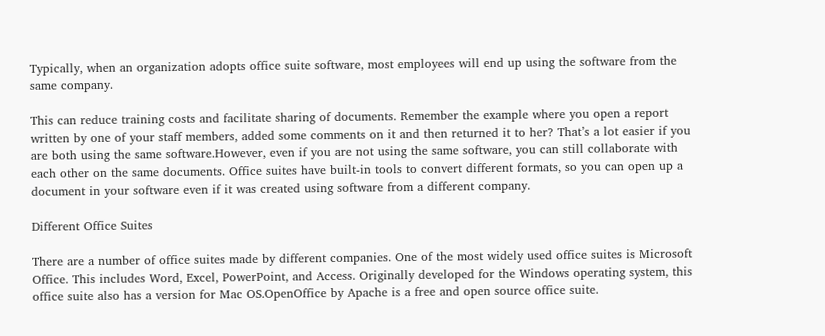Typically, when an organization adopts office suite software, most employees will end up using the software from the same company.

This can reduce training costs and facilitate sharing of documents. Remember the example where you open a report written by one of your staff members, added some comments on it and then returned it to her? That’s a lot easier if you are both using the same software.However, even if you are not using the same software, you can still collaborate with each other on the same documents. Office suites have built-in tools to convert different formats, so you can open up a document in your software even if it was created using software from a different company.

Different Office Suites

There are a number of office suites made by different companies. One of the most widely used office suites is Microsoft Office. This includes Word, Excel, PowerPoint, and Access. Originally developed for the Windows operating system, this office suite also has a version for Mac OS.OpenOffice by Apache is a free and open source office suite.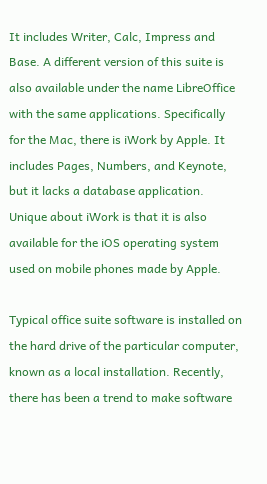It includes Writer, Calc, Impress and Base. A different version of this suite is also available under the name LibreOffice with the same applications. Specifically for the Mac, there is iWork by Apple. It includes Pages, Numbers, and Keynote, but it lacks a database application. Unique about iWork is that it is also available for the iOS operating system used on mobile phones made by Apple.

Typical office suite software is installed on the hard drive of the particular computer, known as a local installation. Recently, there has been a trend to make software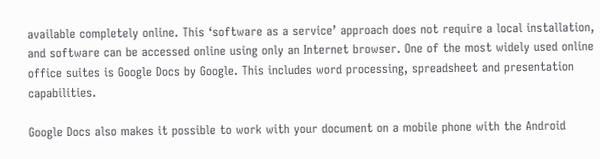available completely online. This ‘software as a service’ approach does not require a local installation, and software can be accessed online using only an Internet browser. One of the most widely used online office suites is Google Docs by Google. This includes word processing, spreadsheet and presentation capabilities.

Google Docs also makes it possible to work with your document on a mobile phone with the Android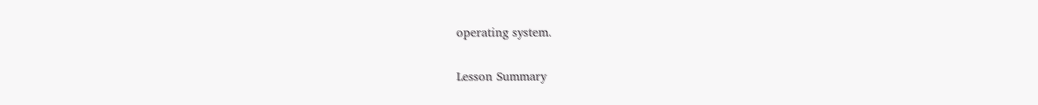operating system.

Lesson Summary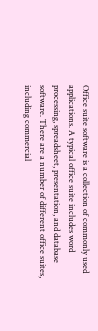Office suite software is a collection of commonly used applications. A typical office suite includes word processing, spreadsheet, presentation, and database software. There are a number of different office suites, including commercial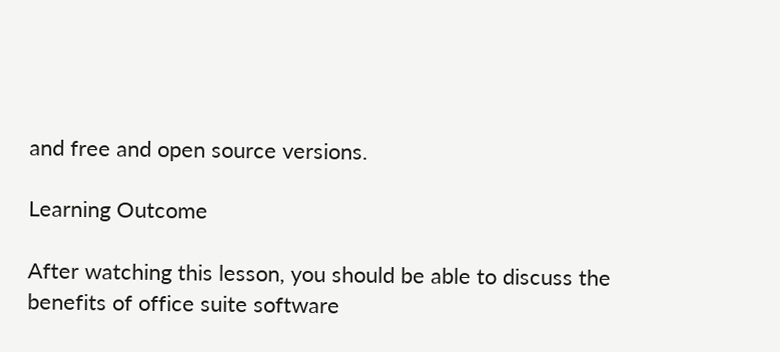and free and open source versions.

Learning Outcome

After watching this lesson, you should be able to discuss the benefits of office suite software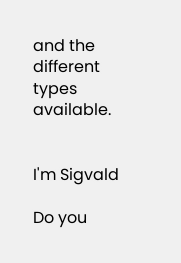and the different types available.


I'm Sigvald

Do you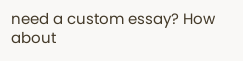need a custom essay? How about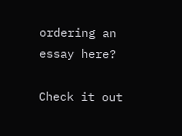ordering an essay here?

Check it out